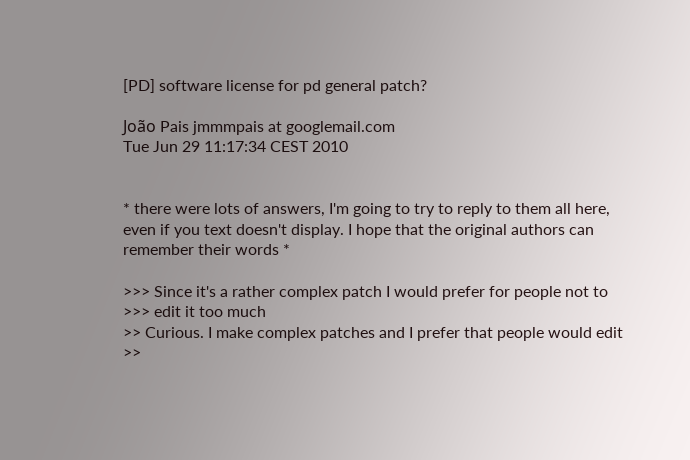[PD] software license for pd general patch?

João Pais jmmmpais at googlemail.com
Tue Jun 29 11:17:34 CEST 2010


* there were lots of answers, I'm going to try to reply to them all here,
even if you text doesn't display. I hope that the original authors can
remember their words *

>>> Since it's a rather complex patch I would prefer for people not to
>>> edit it too much
>> Curious. I make complex patches and I prefer that people would edit
>>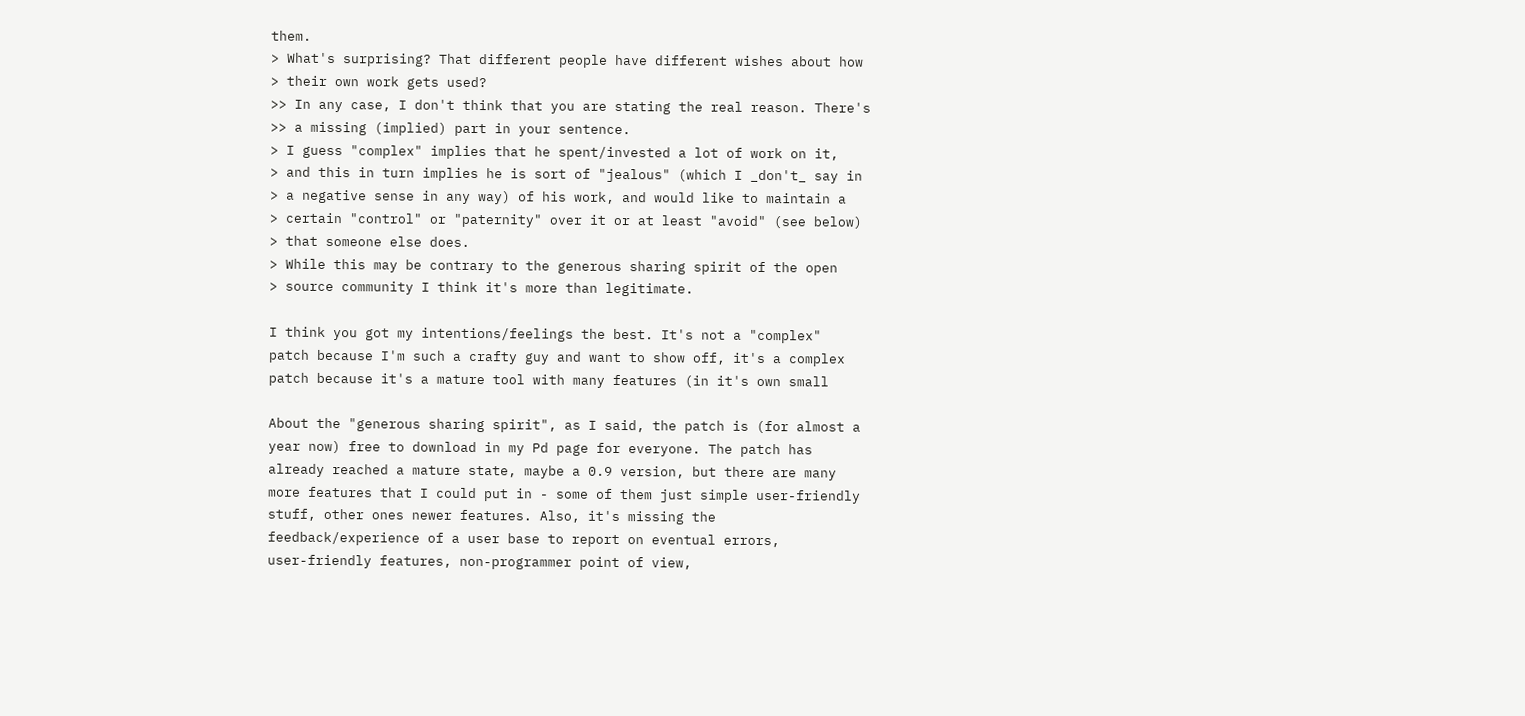them.
> What's surprising? That different people have different wishes about how
> their own work gets used?
>> In any case, I don't think that you are stating the real reason. There's
>> a missing (implied) part in your sentence.
> I guess "complex" implies that he spent/invested a lot of work on it,
> and this in turn implies he is sort of "jealous" (which I _don't_ say in
> a negative sense in any way) of his work, and would like to maintain a
> certain "control" or "paternity" over it or at least "avoid" (see below)
> that someone else does.
> While this may be contrary to the generous sharing spirit of the open
> source community I think it's more than legitimate.

I think you got my intentions/feelings the best. It's not a "complex"
patch because I'm such a crafty guy and want to show off, it's a complex
patch because it's a mature tool with many features (in it's own small

About the "generous sharing spirit", as I said, the patch is (for almost a
year now) free to download in my Pd page for everyone. The patch has
already reached a mature state, maybe a 0.9 version, but there are many
more features that I could put in - some of them just simple user-friendly
stuff, other ones newer features. Also, it's missing the
feedback/experience of a user base to report on eventual errors,
user-friendly features, non-programmer point of view,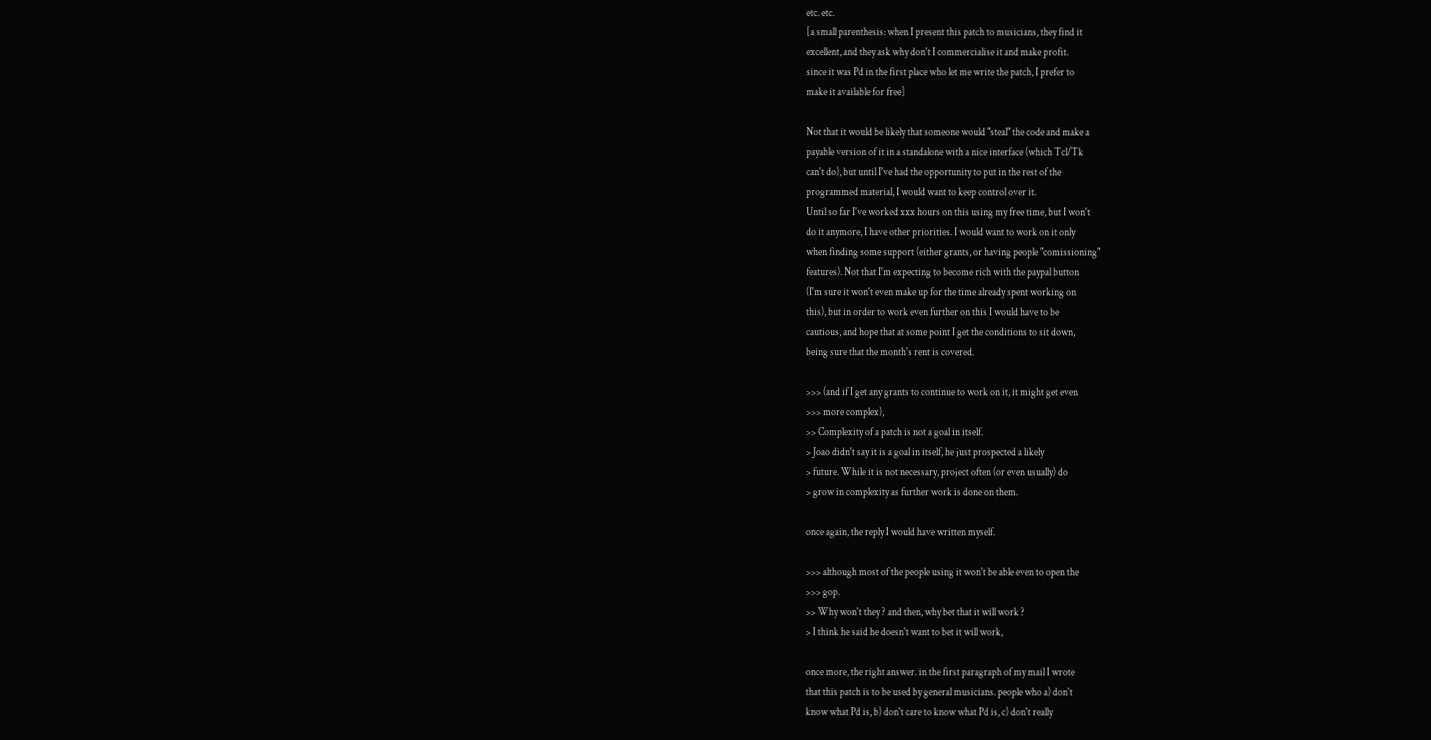etc. etc.
[a small parenthesis: when I present this patch to musicians, they find it
excellent, and they ask why don't I commercialise it and make profit.
since it was Pd in the first place who let me write the patch, I prefer to
make it available for free]

Not that it would be likely that someone would "steal" the code and make a
payable version of it in a standalone with a nice interface (which Tcl/Tk
can't do), but until I've had the opportunity to put in the rest of the
programmed material, I would want to keep control over it.
Until so far I've worked xxx hours on this using my free time, but I won't
do it anymore, I have other priorities. I would want to work on it only
when finding some support (either grants, or having people "comissioning"
features). Not that I'm expecting to become rich with the paypal button
(I'm sure it won't even make up for the time already spent working on
this), but in order to work even further on this I would have to be
cautious, and hope that at some point I get the conditions to sit down,
being sure that the month's rent is covered.

>>> (and if I get any grants to continue to work on it, it might get even
>>> more complex),
>> Complexity of a patch is not a goal in itself.
> Joao didn't say it is a goal in itself, he just prospected a likely
> future. While it is not necessary, project often (or even usually) do
> grow in complexity as further work is done on them.

once again, the reply I would have written myself.

>>> although most of the people using it won't be able even to open the
>>> gop.
>> Why won't they ? and then, why bet that it will work ?
> I think he said he doesn't want to bet it will work,

once more, the right answer. in the first paragraph of my mail I wrote
that this patch is to be used by general musicians. people who a) don't
know what Pd is, b) don't care to know what Pd is, c) don't really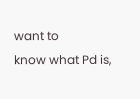want to
know what Pd is,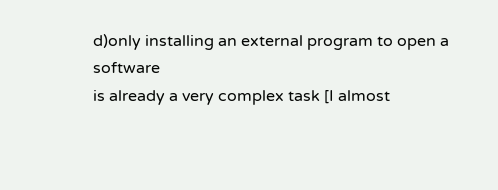d)only installing an external program to open a software
is already a very complex task [I almost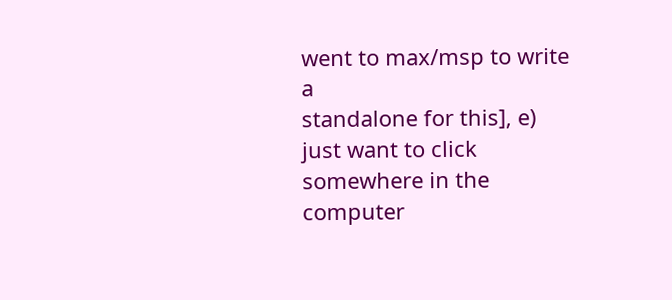went to max/msp to write a
standalone for this], e) just want to click somewhere in the computer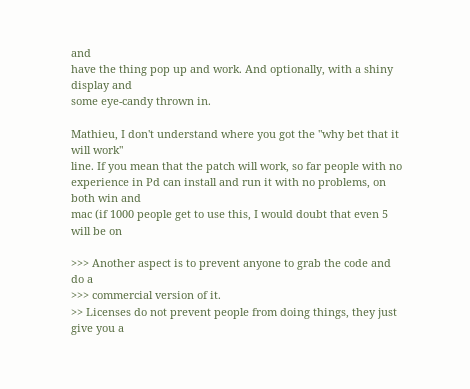and
have the thing pop up and work. And optionally, with a shiny display and
some eye-candy thrown in.

Mathieu, I don't understand where you got the "why bet that it will work"
line. If you mean that the patch will work, so far people with no
experience in Pd can install and run it with no problems, on both win and
mac (if 1000 people get to use this, I would doubt that even 5 will be on

>>> Another aspect is to prevent anyone to grab the code and do a
>>> commercial version of it.
>> Licenses do not prevent people from doing things, they just give you a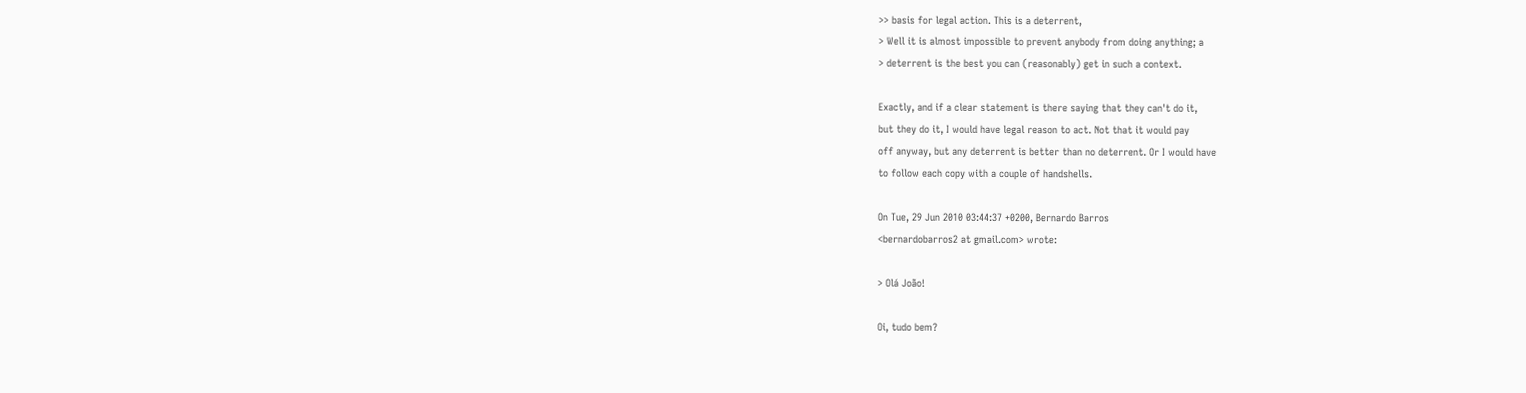>> basis for legal action. This is a deterrent,
> Well it is almost impossible to prevent anybody from doing anything; a
> deterrent is the best you can (reasonably) get in such a context.

Exactly, and if a clear statement is there saying that they can't do it,
but they do it, I would have legal reason to act. Not that it would pay
off anyway, but any deterrent is better than no deterrent. Or I would have
to follow each copy with a couple of handshells.

On Tue, 29 Jun 2010 03:44:37 +0200, Bernardo Barros
<bernardobarros2 at gmail.com> wrote:

> Olá João!

Oi, tudo bem?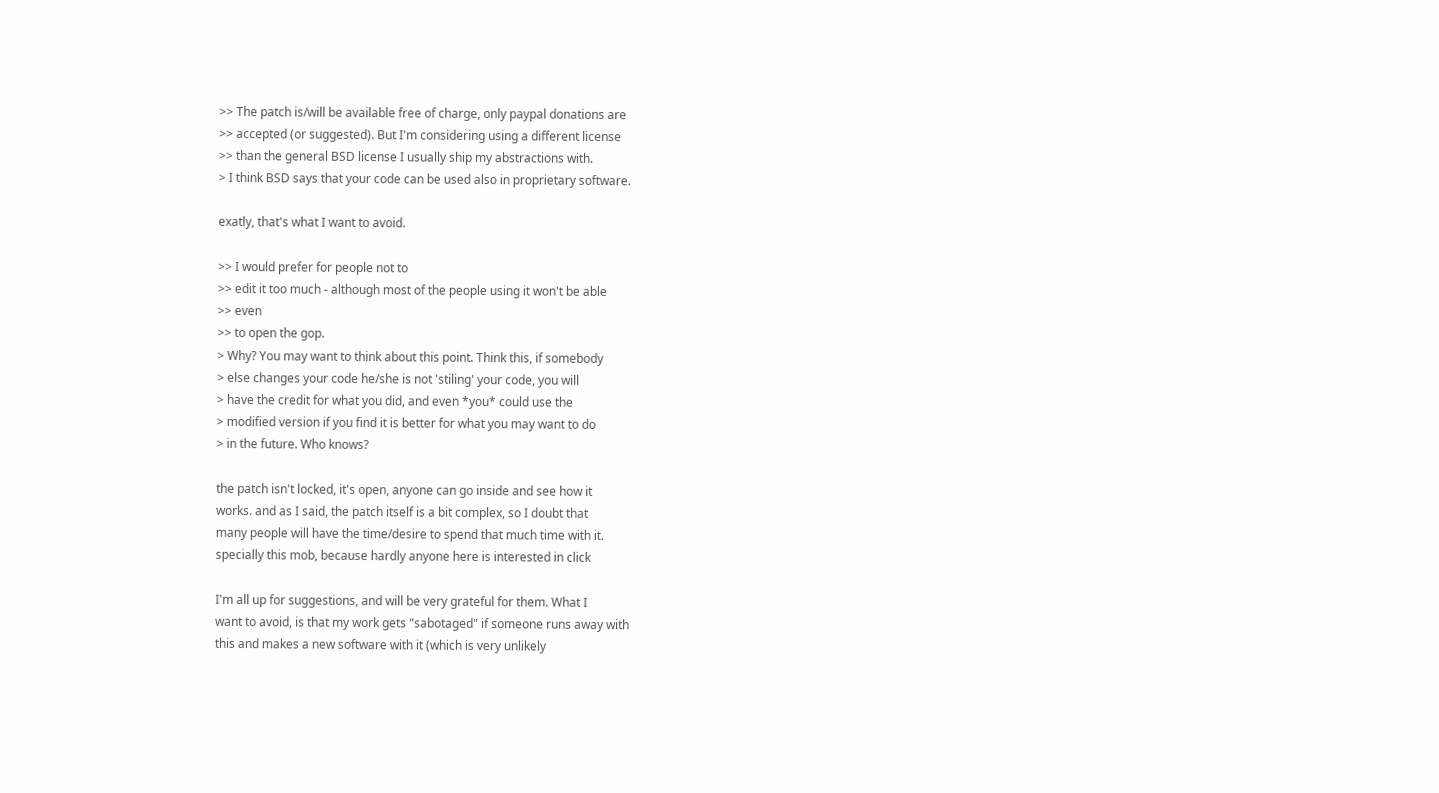>> The patch is/will be available free of charge, only paypal donations are
>> accepted (or suggested). But I'm considering using a different license
>> than the general BSD license I usually ship my abstractions with.
> I think BSD says that your code can be used also in proprietary software.

exatly, that's what I want to avoid.

>> I would prefer for people not to
>> edit it too much - although most of the people using it won't be able
>> even
>> to open the gop.
> Why? You may want to think about this point. Think this, if somebody
> else changes your code he/she is not 'stiling' your code, you will
> have the credit for what you did, and even *you* could use the
> modified version if you find it is better for what you may want to do
> in the future. Who knows?

the patch isn't locked, it's open, anyone can go inside and see how it
works. and as I said, the patch itself is a bit complex, so I doubt that
many people will have the time/desire to spend that much time with it.
specially this mob, because hardly anyone here is interested in click

I'm all up for suggestions, and will be very grateful for them. What I
want to avoid, is that my work gets "sabotaged" if someone runs away with
this and makes a new software with it (which is very unlikely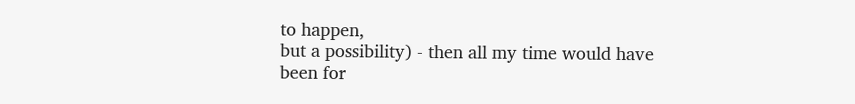to happen,
but a possibility) - then all my time would have been for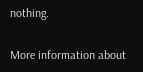nothing.


More information about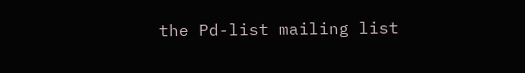the Pd-list mailing list